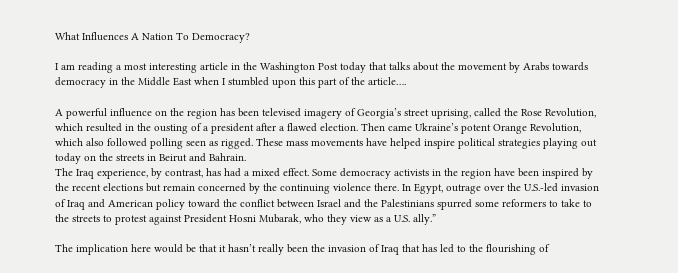What Influences A Nation To Democracy?

I am reading a most interesting article in the Washington Post today that talks about the movement by Arabs towards democracy in the Middle East when I stumbled upon this part of the article….

A powerful influence on the region has been televised imagery of Georgia’s street uprising, called the Rose Revolution, which resulted in the ousting of a president after a flawed election. Then came Ukraine’s potent Orange Revolution, which also followed polling seen as rigged. These mass movements have helped inspire political strategies playing out today on the streets in Beirut and Bahrain.
The Iraq experience, by contrast, has had a mixed effect. Some democracy activists in the region have been inspired by the recent elections but remain concerned by the continuing violence there. In Egypt, outrage over the U.S.-led invasion of Iraq and American policy toward the conflict between Israel and the Palestinians spurred some reformers to take to the streets to protest against President Hosni Mubarak, who they view as a U.S. ally.”

The implication here would be that it hasn’t really been the invasion of Iraq that has led to the flourishing of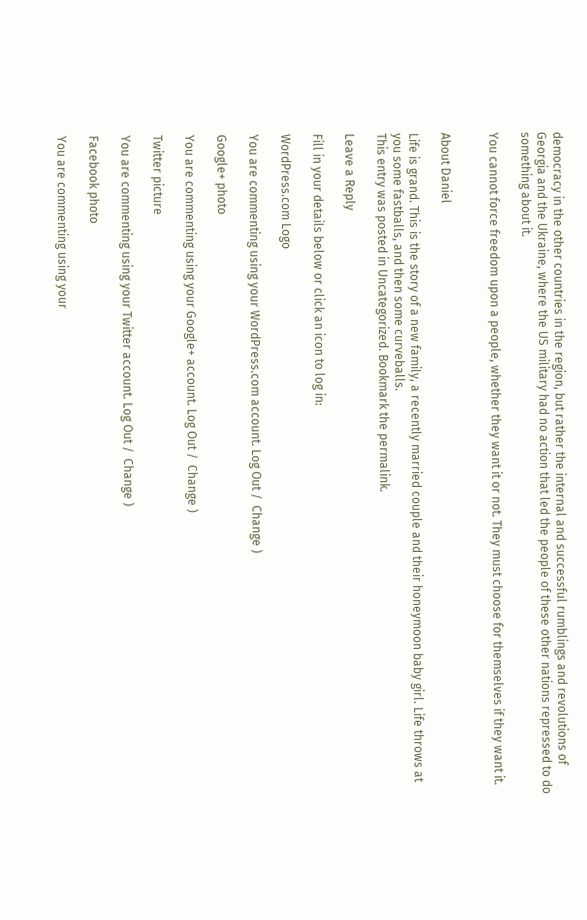democracy in the other countries in the region, but rather the internal and successful rumblings and revolutions of Georgia and the Ukraine, where the US military had no action that led the people of these other nations repressed to do something about it.

You cannot force freedom upon a people, whether they want it or not. They must choose for themselves if they want it.


About Daniel

Life is grand. This is the story of a new family, a recently married couple and their honeymoon baby girl. Life throws at you some fastballs, and then some curveballs.
This entry was posted in Uncategorized. Bookmark the permalink.

Leave a Reply

Fill in your details below or click an icon to log in:

WordPress.com Logo

You are commenting using your WordPress.com account. Log Out /  Change )

Google+ photo

You are commenting using your Google+ account. Log Out /  Change )

Twitter picture

You are commenting using your Twitter account. Log Out /  Change )

Facebook photo

You are commenting using your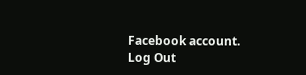Facebook account. Log Out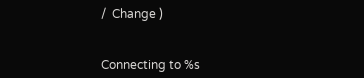/  Change )


Connecting to %s